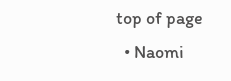top of page
  • Naomi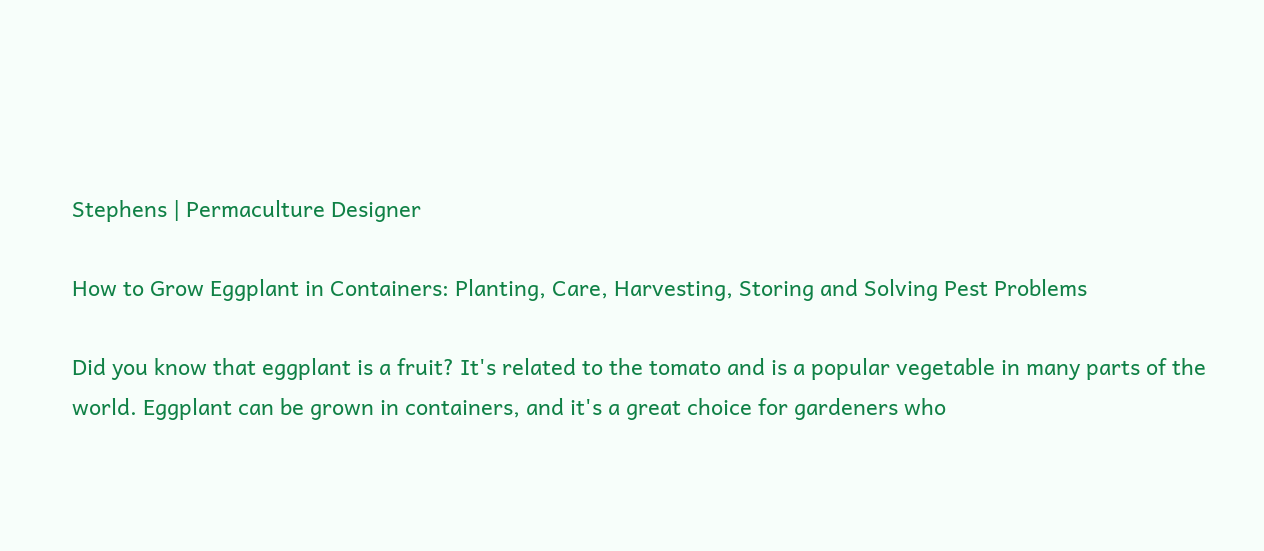Stephens | Permaculture Designer

How to Grow Eggplant in Containers: Planting, Care, Harvesting, Storing and Solving Pest Problems

Did you know that eggplant is a fruit? It's related to the tomato and is a popular vegetable in many parts of the world. Eggplant can be grown in containers, and it's a great choice for gardeners who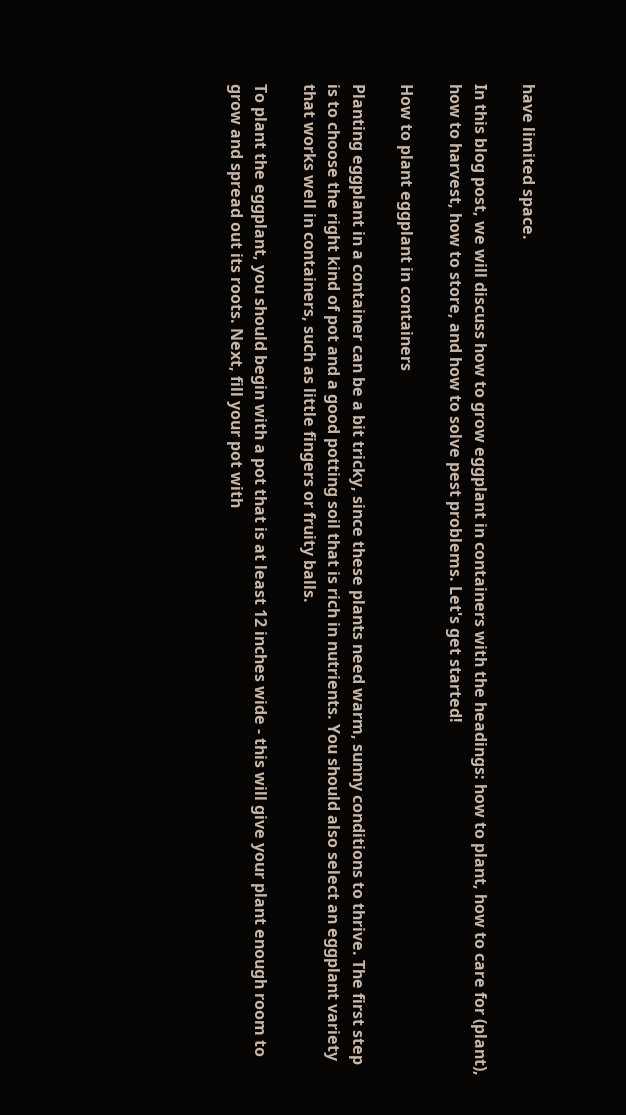have limited space.

In this blog post, we will discuss how to grow eggplant in containers with the headings: how to plant, how to care for (plant), how to harvest, how to store, and how to solve pest problems. Let's get started!

How to plant eggplant in containers

Planting eggplant in a container can be a bit tricky, since these plants need warm, sunny conditions to thrive. The first step is to choose the right kind of pot and a good potting soil that is rich in nutrients. You should also select an eggplant variety that works well in containers, such as little fingers or fruity balls.

To plant the eggplant, you should begin with a pot that is at least 12 inches wide - this will give your plant enough room to grow and spread out its roots. Next, fill your pot with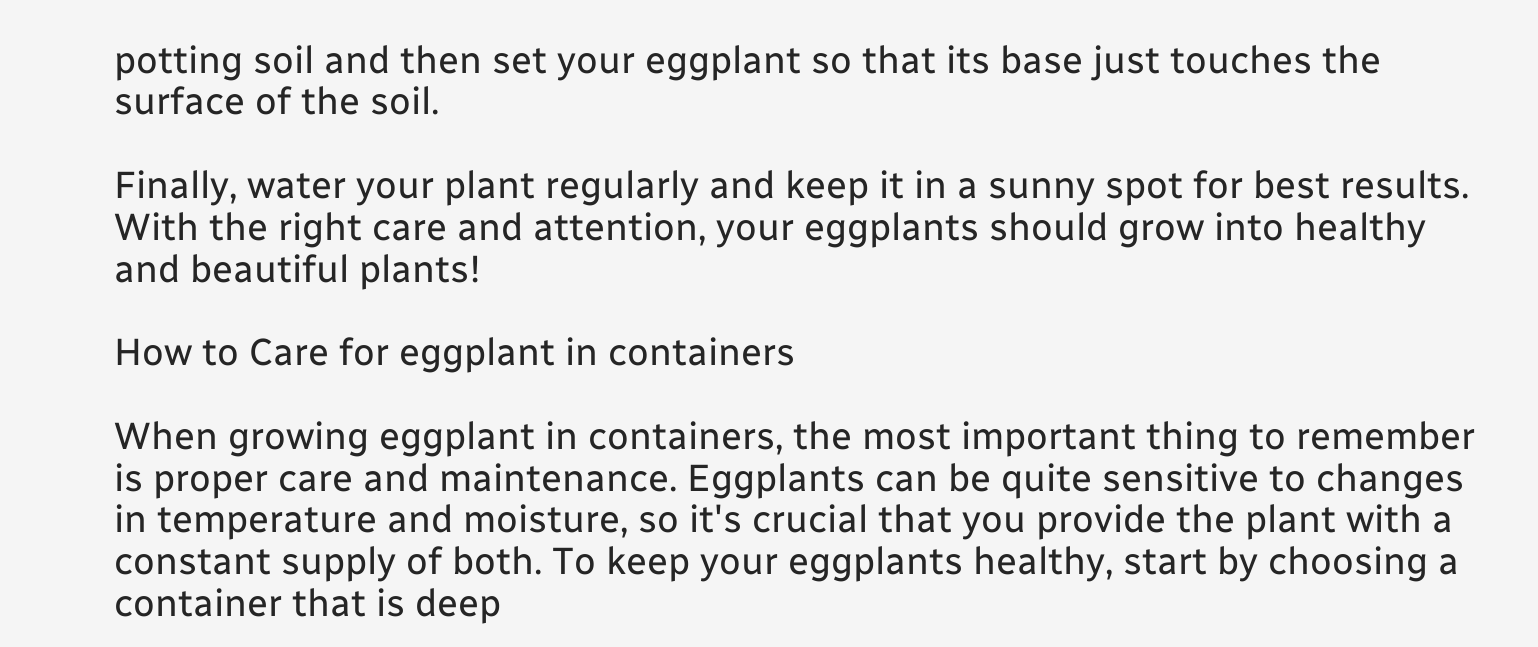potting soil and then set your eggplant so that its base just touches the surface of the soil.

Finally, water your plant regularly and keep it in a sunny spot for best results. With the right care and attention, your eggplants should grow into healthy and beautiful plants!

How to Care for eggplant in containers

When growing eggplant in containers, the most important thing to remember is proper care and maintenance. Eggplants can be quite sensitive to changes in temperature and moisture, so it's crucial that you provide the plant with a constant supply of both. To keep your eggplants healthy, start by choosing a container that is deep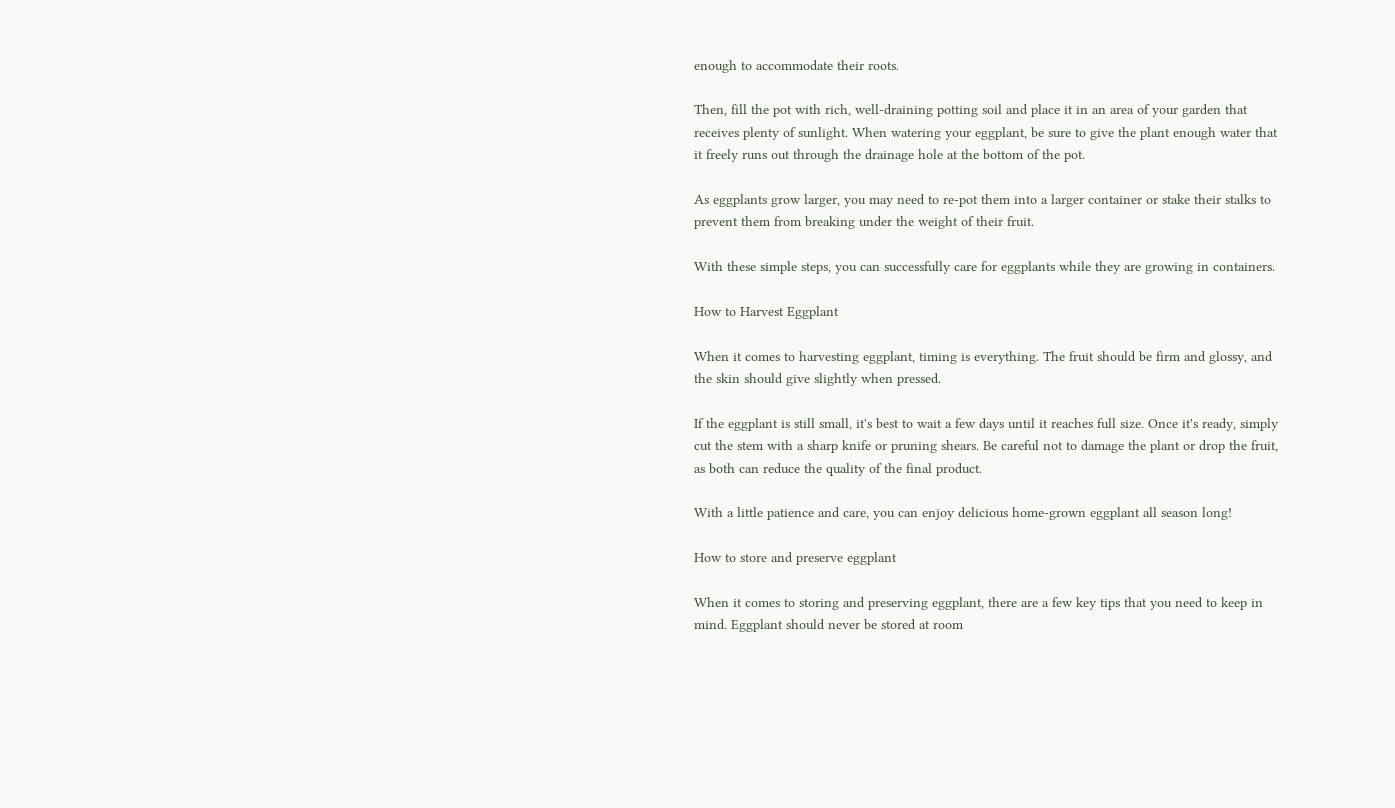enough to accommodate their roots.

Then, fill the pot with rich, well-draining potting soil and place it in an area of your garden that receives plenty of sunlight. When watering your eggplant, be sure to give the plant enough water that it freely runs out through the drainage hole at the bottom of the pot.

As eggplants grow larger, you may need to re-pot them into a larger container or stake their stalks to prevent them from breaking under the weight of their fruit.

With these simple steps, you can successfully care for eggplants while they are growing in containers.

How to Harvest Eggplant

When it comes to harvesting eggplant, timing is everything. The fruit should be firm and glossy, and the skin should give slightly when pressed.

If the eggplant is still small, it's best to wait a few days until it reaches full size. Once it's ready, simply cut the stem with a sharp knife or pruning shears. Be careful not to damage the plant or drop the fruit, as both can reduce the quality of the final product.

With a little patience and care, you can enjoy delicious home-grown eggplant all season long!

How to store and preserve eggplant

When it comes to storing and preserving eggplant, there are a few key tips that you need to keep in mind. Eggplant should never be stored at room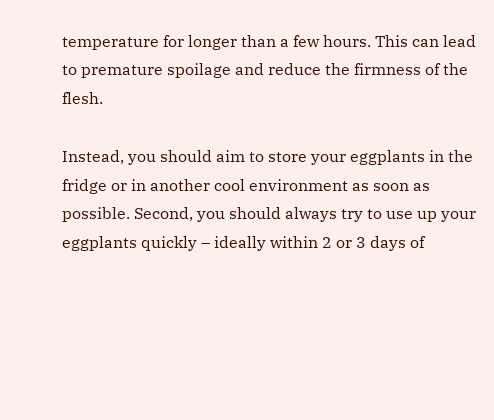temperature for longer than a few hours. This can lead to premature spoilage and reduce the firmness of the flesh.

Instead, you should aim to store your eggplants in the fridge or in another cool environment as soon as possible. Second, you should always try to use up your eggplants quickly – ideally within 2 or 3 days of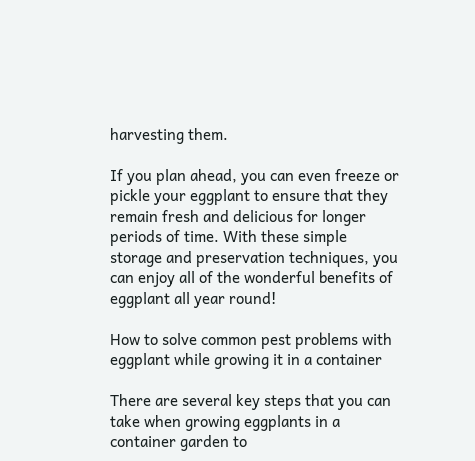harvesting them.

If you plan ahead, you can even freeze or pickle your eggplant to ensure that they remain fresh and delicious for longer periods of time. With these simple storage and preservation techniques, you can enjoy all of the wonderful benefits of eggplant all year round!

How to solve common pest problems with eggplant while growing it in a container

There are several key steps that you can take when growing eggplants in a container garden to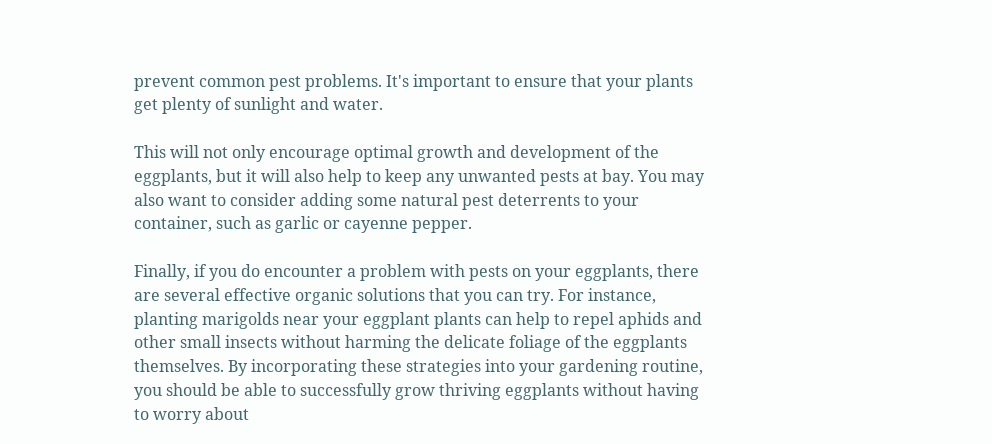prevent common pest problems. It's important to ensure that your plants get plenty of sunlight and water.

This will not only encourage optimal growth and development of the eggplants, but it will also help to keep any unwanted pests at bay. You may also want to consider adding some natural pest deterrents to your container, such as garlic or cayenne pepper.

Finally, if you do encounter a problem with pests on your eggplants, there are several effective organic solutions that you can try. For instance, planting marigolds near your eggplant plants can help to repel aphids and other small insects without harming the delicate foliage of the eggplants themselves. By incorporating these strategies into your gardening routine, you should be able to successfully grow thriving eggplants without having to worry about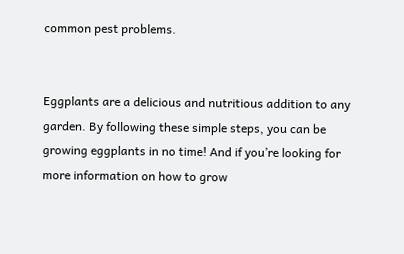common pest problems.


Eggplants are a delicious and nutritious addition to any garden. By following these simple steps, you can be growing eggplants in no time! And if you’re looking for more information on how to grow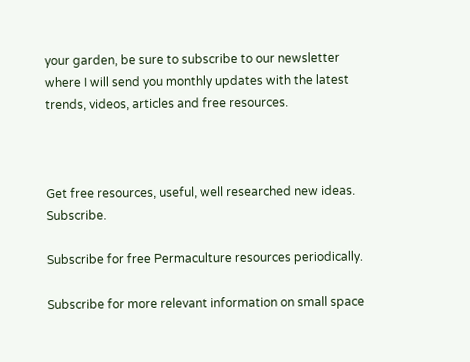your garden, be sure to subscribe to our newsletter where I will send you monthly updates with the latest trends, videos, articles and free resources.



Get free resources, useful, well researched new ideas. Subscribe.

Subscribe for free Permaculture resources periodically.

Subscribe for more relevant information on small space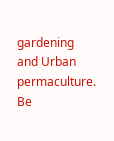gardening and Urban permaculture. Be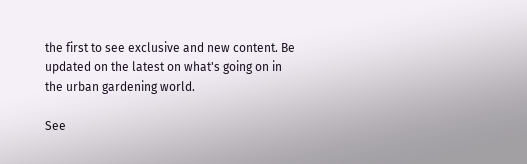the first to see exclusive and new content. Be updated on the latest on what's going on in the urban gardening world.

See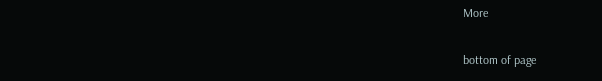More

bottom of page